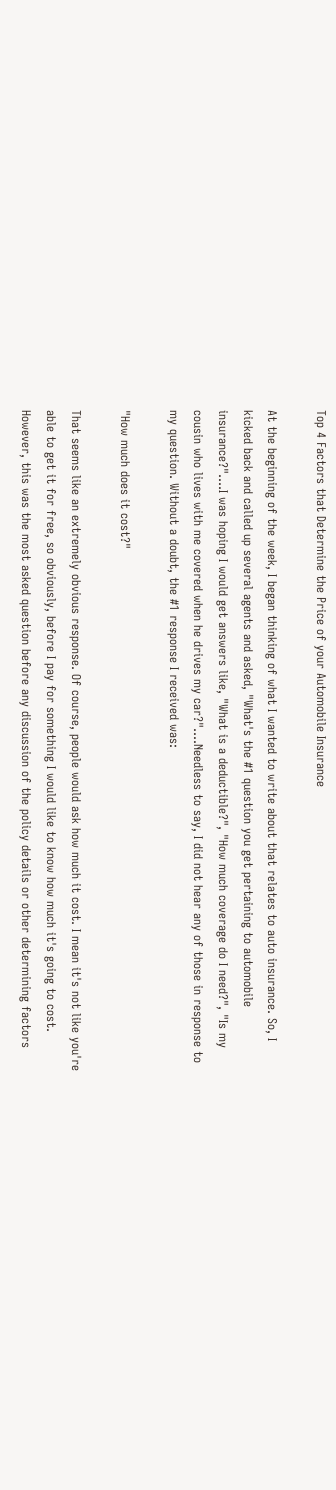Top 4 Factors that Determine the Price of your Automobile Insurance

At the beginning of the week, I began thinking of what I wanted to write about that relates to auto insurance. So, I kicked back and called up several agents and asked, "What's the #1 question you get pertaining to automobile insurance?"....I was hoping I would get answers like, "What is a deductible?", "How much coverage do I need?", "Is my cousin who lives with me covered when he drives my car?"....Needless to say, I did not hear any of those in response to my question. Without a doubt, the #1 response I received was:

"How much does it cost?"

That seems like an extremely obvious response. Of course, people would ask how much it cost. I mean it's not like you're able to get it for free, so obviously, before I pay for something I would like to know how much it's going to cost. However, this was the most asked question before any discussion of the policy details or other determining factors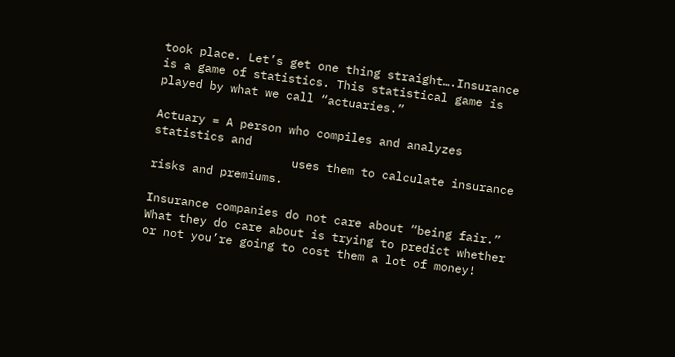took place. Let’s get one thing straight….Insurance is a game of statistics. This statistical game is played by what we call “actuaries.”

Actuary = A person who compiles and analyzes statistics and
                    uses them to calculate insurance risks and premiums.

Insurance companies do not care about “being fair.” What they do care about is trying to predict whether or not you’re going to cost them a lot of money!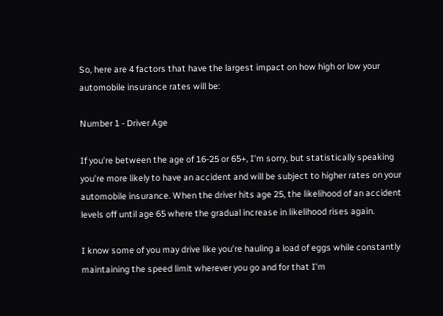So, here are 4 factors that have the largest impact on how high or low your automobile insurance rates will be:

Number 1 - Driver Age

If you’re between the age of 16-25 or 65+, I'm sorry, but statistically speaking you’re more likely to have an accident and will be subject to higher rates on your automobile insurance. When the driver hits age 25, the likelihood of an accident levels off until age 65 where the gradual increase in likelihood rises again.

I know some of you may drive like you’re hauling a load of eggs while constantly maintaining the speed limit wherever you go and for that I'm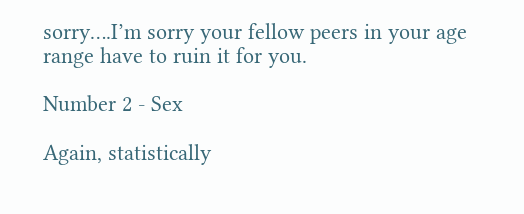sorry….I’m sorry your fellow peers in your age range have to ruin it for you.

Number 2 - Sex

Again, statistically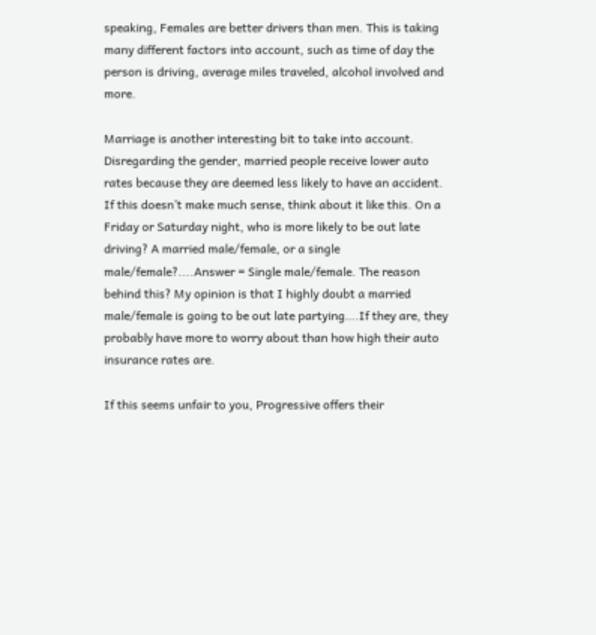speaking, Females are better drivers than men. This is taking many different factors into account, such as time of day the person is driving, average miles traveled, alcohol involved and more.

Marriage is another interesting bit to take into account. Disregarding the gender, married people receive lower auto rates because they are deemed less likely to have an accident. If this doesn’t make much sense, think about it like this. On a Friday or Saturday night, who is more likely to be out late driving? A married male/female, or a single male/female?....Answer = Single male/female. The reason behind this? My opinion is that I highly doubt a married male/female is going to be out late partying….If they are, they probably have more to worry about than how high their auto insurance rates are.

If this seems unfair to you, Progressive offers their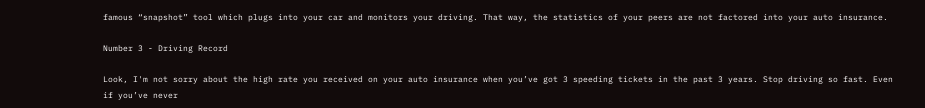famous “snapshot” tool which plugs into your car and monitors your driving. That way, the statistics of your peers are not factored into your auto insurance.

Number 3 - Driving Record

Look, I'm not sorry about the high rate you received on your auto insurance when you’ve got 3 speeding tickets in the past 3 years. Stop driving so fast. Even if you’ve never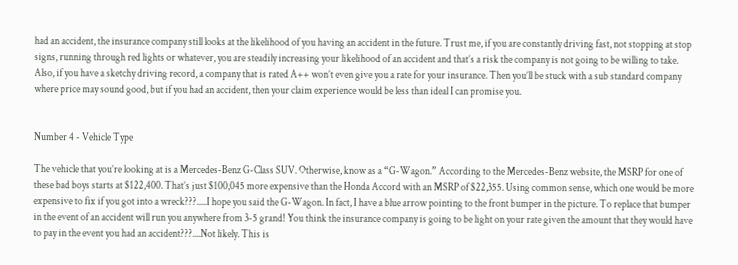had an accident, the insurance company still looks at the likelihood of you having an accident in the future. Trust me, if you are constantly driving fast, not stopping at stop signs, running through red lights or whatever, you are steadily increasing your likelihood of an accident and that’s a risk the company is not going to be willing to take. Also, if you have a sketchy driving record, a company that is rated A++ won’t even give you a rate for your insurance. Then you’ll be stuck with a sub standard company where price may sound good, but if you had an accident, then your claim experience would be less than ideal I can promise you.


Number 4 - Vehicle Type

The vehicle that you’re looking at is a Mercedes-Benz G-Class SUV. Otherwise, know as a “G-Wagon.” According to the Mercedes-Benz website, the MSRP for one of these bad boys starts at $122,400. That’s just $100,045 more expensive than the Honda Accord with an MSRP of $22,355. Using common sense, which one would be more expensive to fix if you got into a wreck???.....I hope you said the G-Wagon. In fact, I have a blue arrow pointing to the front bumper in the picture. To replace that bumper in the event of an accident will run you anywhere from 3-5 grand! You think the insurance company is going to be light on your rate given the amount that they would have to pay in the event you had an accident???....Not likely. This is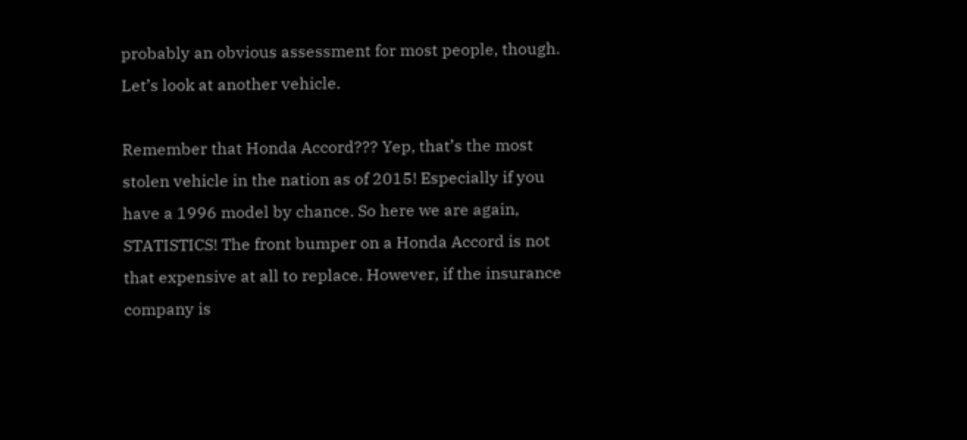probably an obvious assessment for most people, though. Let’s look at another vehicle.

Remember that Honda Accord??? Yep, that’s the most stolen vehicle in the nation as of 2015! Especially if you have a 1996 model by chance. So here we are again, STATISTICS! The front bumper on a Honda Accord is not that expensive at all to replace. However, if the insurance company is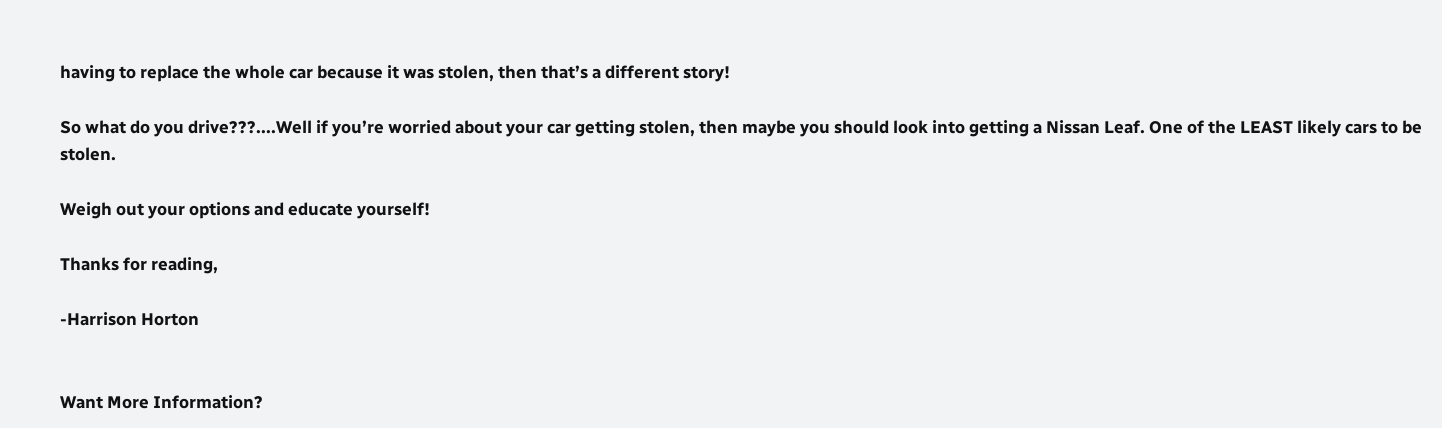having to replace the whole car because it was stolen, then that’s a different story!

So what do you drive???....Well if you’re worried about your car getting stolen, then maybe you should look into getting a Nissan Leaf. One of the LEAST likely cars to be stolen.

Weigh out your options and educate yourself!

Thanks for reading,

-Harrison Horton


Want More Information?